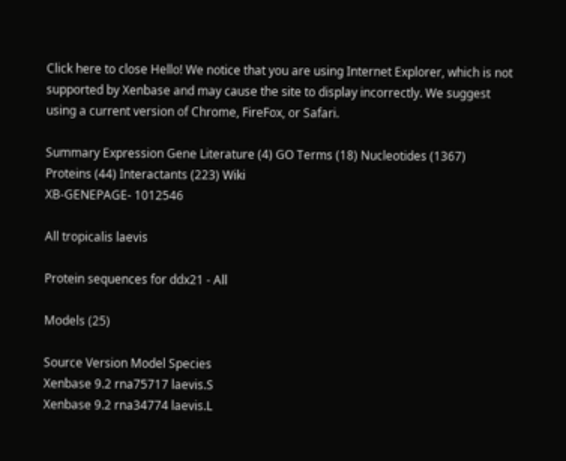Click here to close Hello! We notice that you are using Internet Explorer, which is not supported by Xenbase and may cause the site to display incorrectly. We suggest using a current version of Chrome, FireFox, or Safari.

Summary Expression Gene Literature (4) GO Terms (18) Nucleotides (1367) Proteins (44) Interactants (223) Wiki
XB-GENEPAGE- 1012546

All tropicalis laevis

Protein sequences for ddx21 - All

Models (25)

Source Version Model Species
Xenbase 9.2 rna75717 laevis.S
Xenbase 9.2 rna34774 laevis.L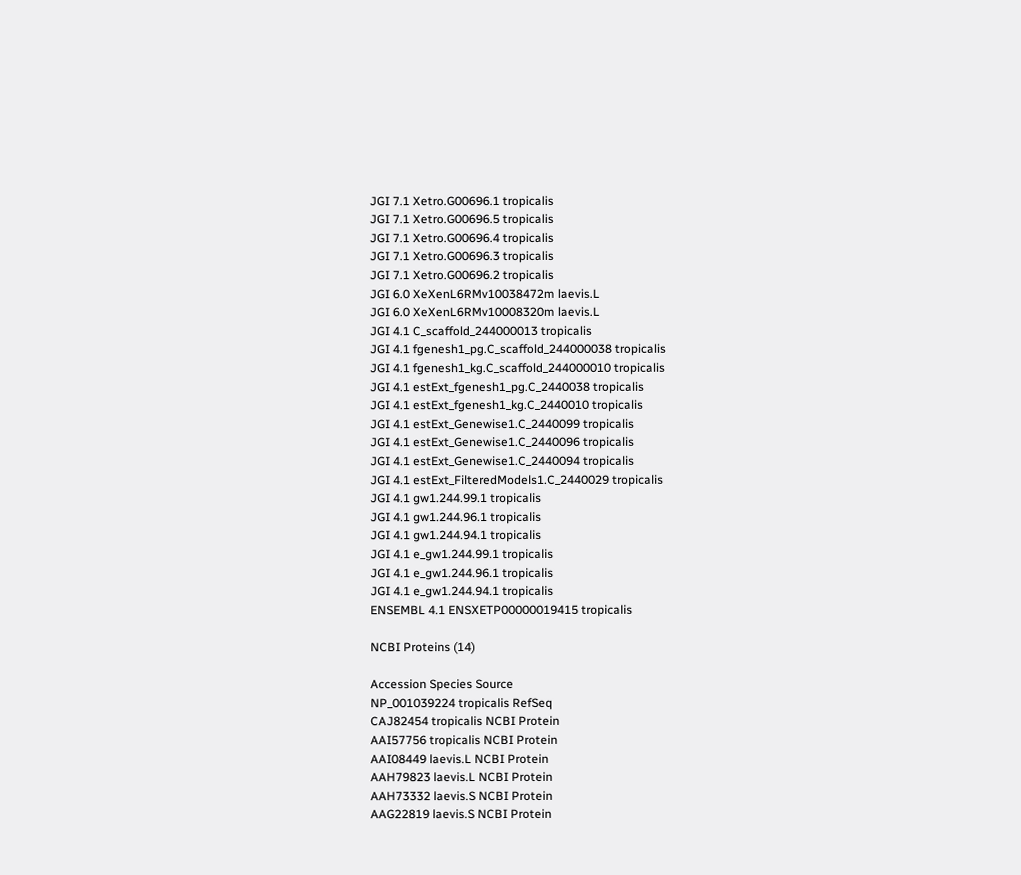JGI 7.1 Xetro.G00696.1 tropicalis
JGI 7.1 Xetro.G00696.5 tropicalis
JGI 7.1 Xetro.G00696.4 tropicalis
JGI 7.1 Xetro.G00696.3 tropicalis
JGI 7.1 Xetro.G00696.2 tropicalis
JGI 6.0 XeXenL6RMv10038472m laevis.L
JGI 6.0 XeXenL6RMv10008320m laevis.L
JGI 4.1 C_scaffold_244000013 tropicalis
JGI 4.1 fgenesh1_pg.C_scaffold_244000038 tropicalis
JGI 4.1 fgenesh1_kg.C_scaffold_244000010 tropicalis
JGI 4.1 estExt_fgenesh1_pg.C_2440038 tropicalis
JGI 4.1 estExt_fgenesh1_kg.C_2440010 tropicalis
JGI 4.1 estExt_Genewise1.C_2440099 tropicalis
JGI 4.1 estExt_Genewise1.C_2440096 tropicalis
JGI 4.1 estExt_Genewise1.C_2440094 tropicalis
JGI 4.1 estExt_FilteredModels1.C_2440029 tropicalis
JGI 4.1 gw1.244.99.1 tropicalis
JGI 4.1 gw1.244.96.1 tropicalis
JGI 4.1 gw1.244.94.1 tropicalis
JGI 4.1 e_gw1.244.99.1 tropicalis
JGI 4.1 e_gw1.244.96.1 tropicalis
JGI 4.1 e_gw1.244.94.1 tropicalis
ENSEMBL 4.1 ENSXETP00000019415 tropicalis

NCBI Proteins (14)

Accession Species Source
NP_001039224 tropicalis RefSeq
CAJ82454 tropicalis NCBI Protein
AAI57756 tropicalis NCBI Protein
AAI08449 laevis.L NCBI Protein
AAH79823 laevis.L NCBI Protein
AAH73332 laevis.S NCBI Protein
AAG22819 laevis.S NCBI Protein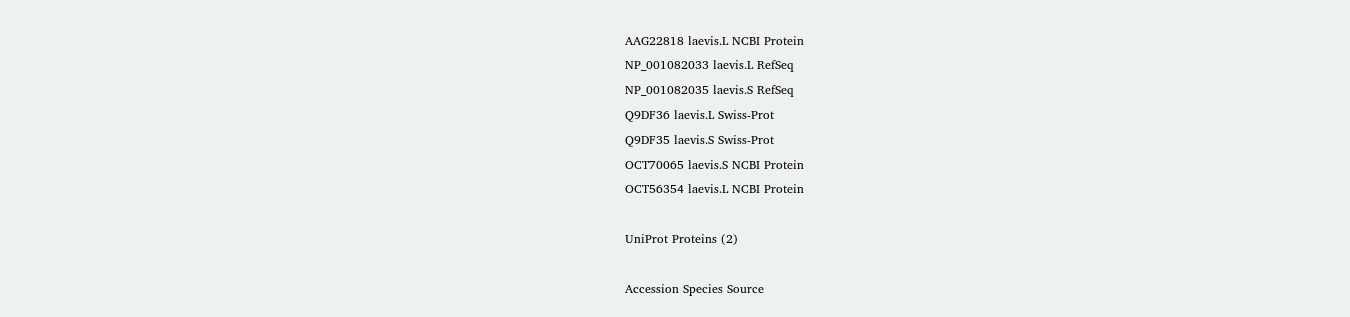AAG22818 laevis.L NCBI Protein
NP_001082033 laevis.L RefSeq
NP_001082035 laevis.S RefSeq
Q9DF36 laevis.L Swiss-Prot
Q9DF35 laevis.S Swiss-Prot
OCT70065 laevis.S NCBI Protein
OCT56354 laevis.L NCBI Protein

UniProt Proteins (2)

Accession Species Source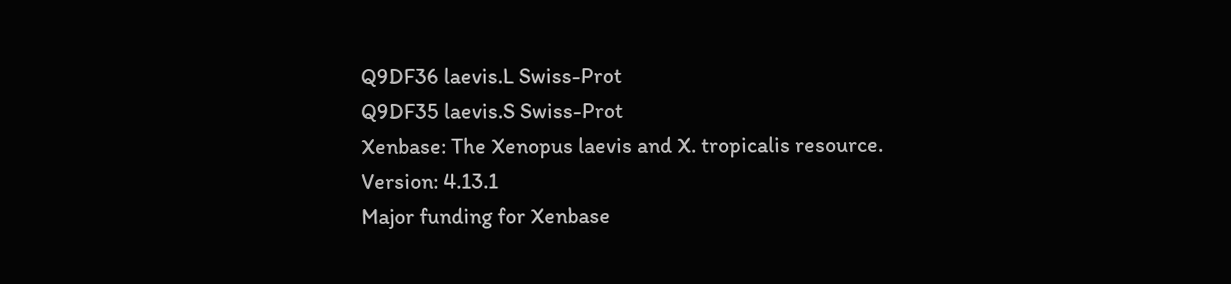Q9DF36 laevis.L Swiss-Prot
Q9DF35 laevis.S Swiss-Prot
Xenbase: The Xenopus laevis and X. tropicalis resource.
Version: 4.13.1
Major funding for Xenbase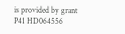is provided by grant P41 HD064556